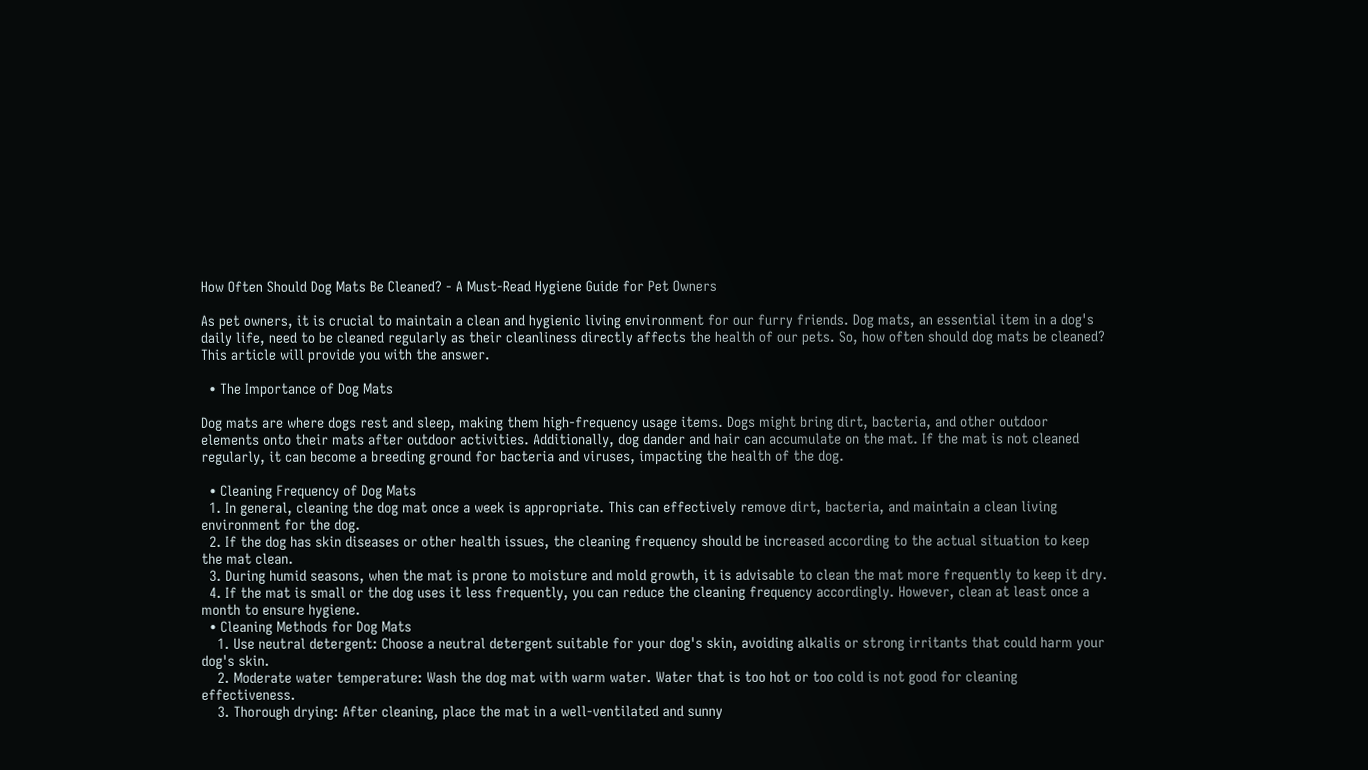How Often Should Dog Mats Be Cleaned? - A Must-Read Hygiene Guide for Pet Owners

As pet owners, it is crucial to maintain a clean and hygienic living environment for our furry friends. Dog mats, an essential item in a dog's daily life, need to be cleaned regularly as their cleanliness directly affects the health of our pets. So, how often should dog mats be cleaned? This article will provide you with the answer.

  • The Importance of Dog Mats

Dog mats are where dogs rest and sleep, making them high-frequency usage items. Dogs might bring dirt, bacteria, and other outdoor elements onto their mats after outdoor activities. Additionally, dog dander and hair can accumulate on the mat. If the mat is not cleaned regularly, it can become a breeding ground for bacteria and viruses, impacting the health of the dog.

  • Cleaning Frequency of Dog Mats
  1. In general, cleaning the dog mat once a week is appropriate. This can effectively remove dirt, bacteria, and maintain a clean living environment for the dog.
  2. If the dog has skin diseases or other health issues, the cleaning frequency should be increased according to the actual situation to keep the mat clean.
  3. During humid seasons, when the mat is prone to moisture and mold growth, it is advisable to clean the mat more frequently to keep it dry.
  4. If the mat is small or the dog uses it less frequently, you can reduce the cleaning frequency accordingly. However, clean at least once a month to ensure hygiene.
  • Cleaning Methods for Dog Mats
    1. Use neutral detergent: Choose a neutral detergent suitable for your dog's skin, avoiding alkalis or strong irritants that could harm your dog's skin.
    2. Moderate water temperature: Wash the dog mat with warm water. Water that is too hot or too cold is not good for cleaning effectiveness.
    3. Thorough drying: After cleaning, place the mat in a well-ventilated and sunny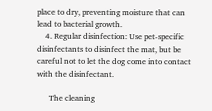place to dry, preventing moisture that can lead to bacterial growth.
    4. Regular disinfection: Use pet-specific disinfectants to disinfect the mat, but be careful not to let the dog come into contact with the disinfectant.

      The cleaning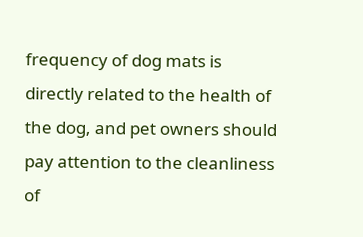frequency of dog mats is directly related to the health of the dog, and pet owners should pay attention to the cleanliness of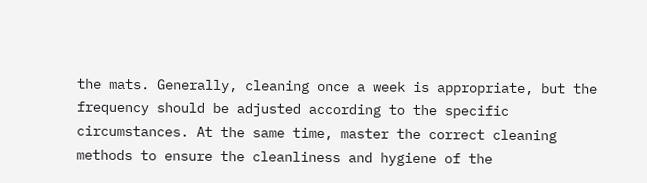the mats. Generally, cleaning once a week is appropriate, but the frequency should be adjusted according to the specific circumstances. At the same time, master the correct cleaning methods to ensure the cleanliness and hygiene of the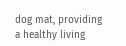dog mat, providing a healthy living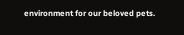environment for our beloved pets.